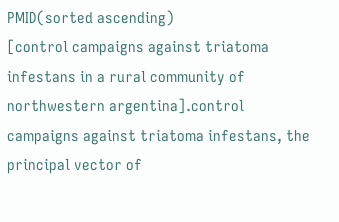PMID(sorted ascending)
[control campaigns against triatoma infestans in a rural community of northwestern argentina].control campaigns against triatoma infestans, the principal vector of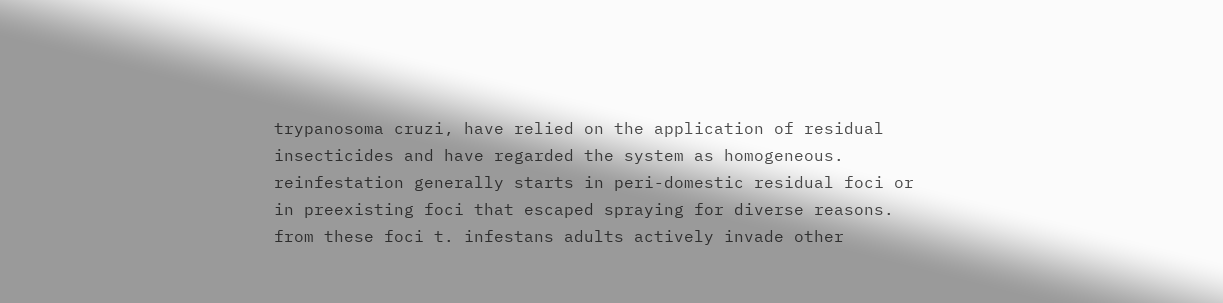trypanosoma cruzi, have relied on the application of residual insecticides and have regarded the system as homogeneous. reinfestation generally starts in peri-domestic residual foci or in preexisting foci that escaped spraying for diverse reasons. from these foci t. infestans adults actively invade other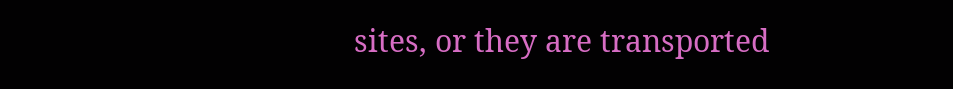sites, or they are transported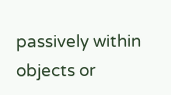passively within objects or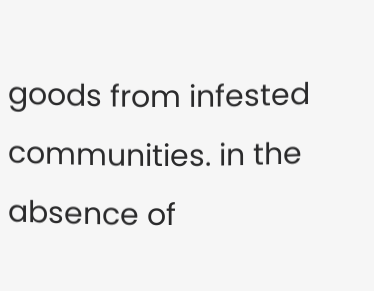goods from infested communities. in the absence of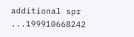additional spr ...199910668242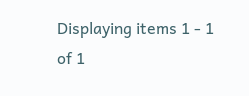Displaying items 1 - 1 of 1